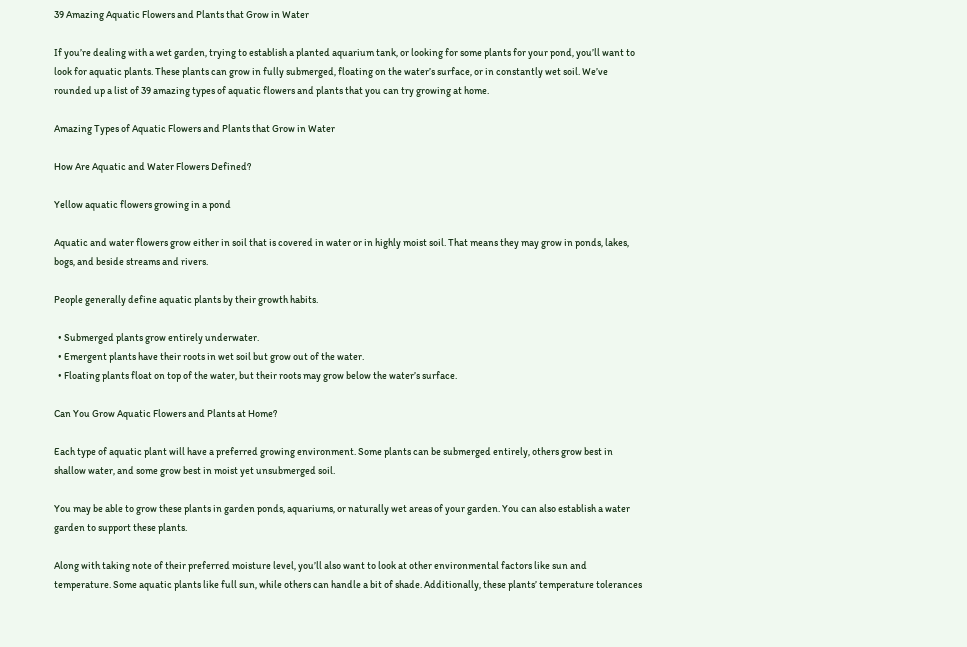39 Amazing Aquatic Flowers and Plants that Grow in Water

If you’re dealing with a wet garden, trying to establish a planted aquarium tank, or looking for some plants for your pond, you’ll want to look for aquatic plants. These plants can grow in fully submerged, floating on the water’s surface, or in constantly wet soil. We’ve rounded up a list of 39 amazing types of aquatic flowers and plants that you can try growing at home.

Amazing Types of Aquatic Flowers and Plants that Grow in Water

How Are Aquatic and Water Flowers Defined?

Yellow aquatic flowers growing in a pond

Aquatic and water flowers grow either in soil that is covered in water or in highly moist soil. That means they may grow in ponds, lakes, bogs, and beside streams and rivers.

People generally define aquatic plants by their growth habits.

  • Submerged plants grow entirely underwater.
  • Emergent plants have their roots in wet soil but grow out of the water.
  • Floating plants float on top of the water, but their roots may grow below the water’s surface.

Can You Grow Aquatic Flowers and Plants at Home?

Each type of aquatic plant will have a preferred growing environment. Some plants can be submerged entirely, others grow best in shallow water, and some grow best in moist yet unsubmerged soil.

You may be able to grow these plants in garden ponds, aquariums, or naturally wet areas of your garden. You can also establish a water garden to support these plants.

Along with taking note of their preferred moisture level, you’ll also want to look at other environmental factors like sun and temperature. Some aquatic plants like full sun, while others can handle a bit of shade. Additionally, these plants’ temperature tolerances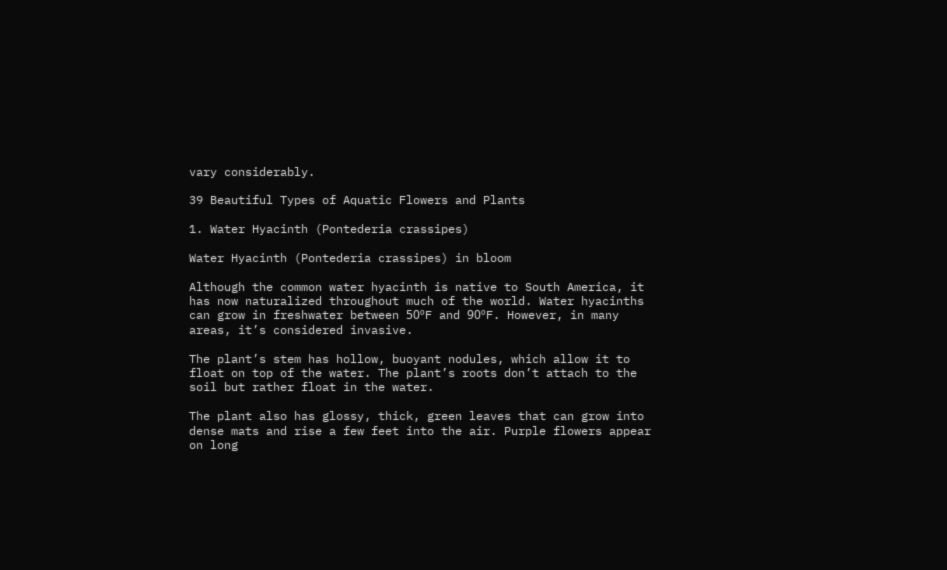vary considerably.

39 Beautiful Types of Aquatic Flowers and Plants

1. Water Hyacinth (Pontederia crassipes)

Water Hyacinth (Pontederia crassipes) in bloom

Although the common water hyacinth is native to South America, it has now naturalized throughout much of the world. Water hyacinths can grow in freshwater between 50ºF and 90ºF. However, in many areas, it’s considered invasive.

The plant’s stem has hollow, buoyant nodules, which allow it to float on top of the water. The plant’s roots don’t attach to the soil but rather float in the water.

The plant also has glossy, thick, green leaves that can grow into dense mats and rise a few feet into the air. Purple flowers appear on long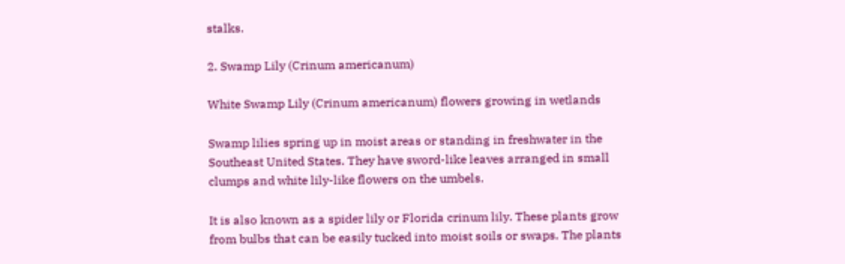stalks.

2. Swamp Lily (Crinum americanum)

White Swamp Lily (Crinum americanum) flowers growing in wetlands

Swamp lilies spring up in moist areas or standing in freshwater in the Southeast United States. They have sword-like leaves arranged in small clumps and white lily-like flowers on the umbels.

It is also known as a spider lily or Florida crinum lily. These plants grow from bulbs that can be easily tucked into moist soils or swaps. The plants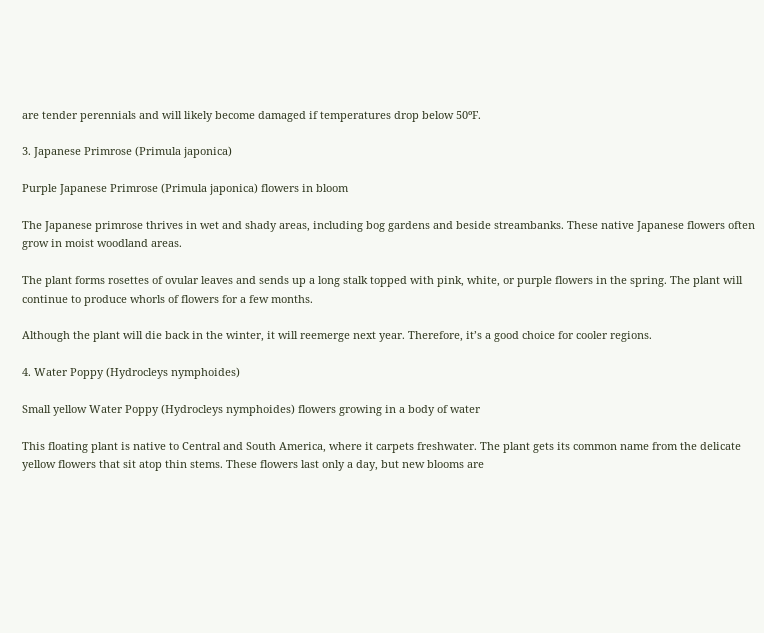are tender perennials and will likely become damaged if temperatures drop below 50ºF.

3. Japanese Primrose (Primula japonica)

Purple Japanese Primrose (Primula japonica) flowers in bloom

The Japanese primrose thrives in wet and shady areas, including bog gardens and beside streambanks. These native Japanese flowers often grow in moist woodland areas.

The plant forms rosettes of ovular leaves and sends up a long stalk topped with pink, white, or purple flowers in the spring. The plant will continue to produce whorls of flowers for a few months.

Although the plant will die back in the winter, it will reemerge next year. Therefore, it’s a good choice for cooler regions.

4. Water Poppy (Hydrocleys nymphoides)

Small yellow Water Poppy (Hydrocleys nymphoides) flowers growing in a body of water

This floating plant is native to Central and South America, where it carpets freshwater. The plant gets its common name from the delicate yellow flowers that sit atop thin stems. These flowers last only a day, but new blooms are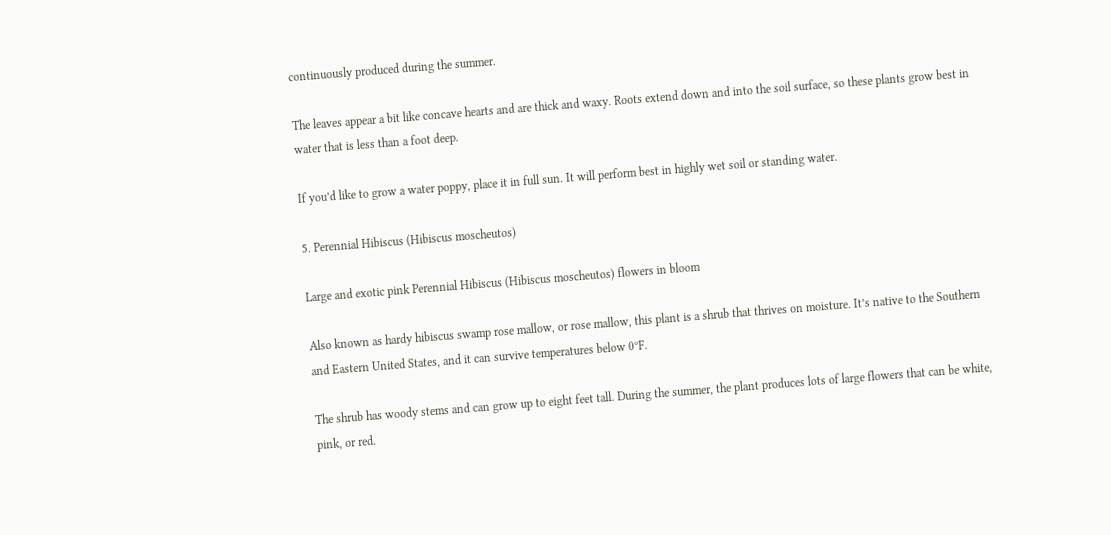continuously produced during the summer.

The leaves appear a bit like concave hearts and are thick and waxy. Roots extend down and into the soil surface, so these plants grow best in water that is less than a foot deep.

If you’d like to grow a water poppy, place it in full sun. It will perform best in highly wet soil or standing water.

5. Perennial Hibiscus (Hibiscus moscheutos)

Large and exotic pink Perennial Hibiscus (Hibiscus moscheutos) flowers in bloom

Also known as hardy hibiscus swamp rose mallow, or rose mallow, this plant is a shrub that thrives on moisture. It’s native to the Southern and Eastern United States, and it can survive temperatures below 0ºF.

The shrub has woody stems and can grow up to eight feet tall. During the summer, the plant produces lots of large flowers that can be white, pink, or red.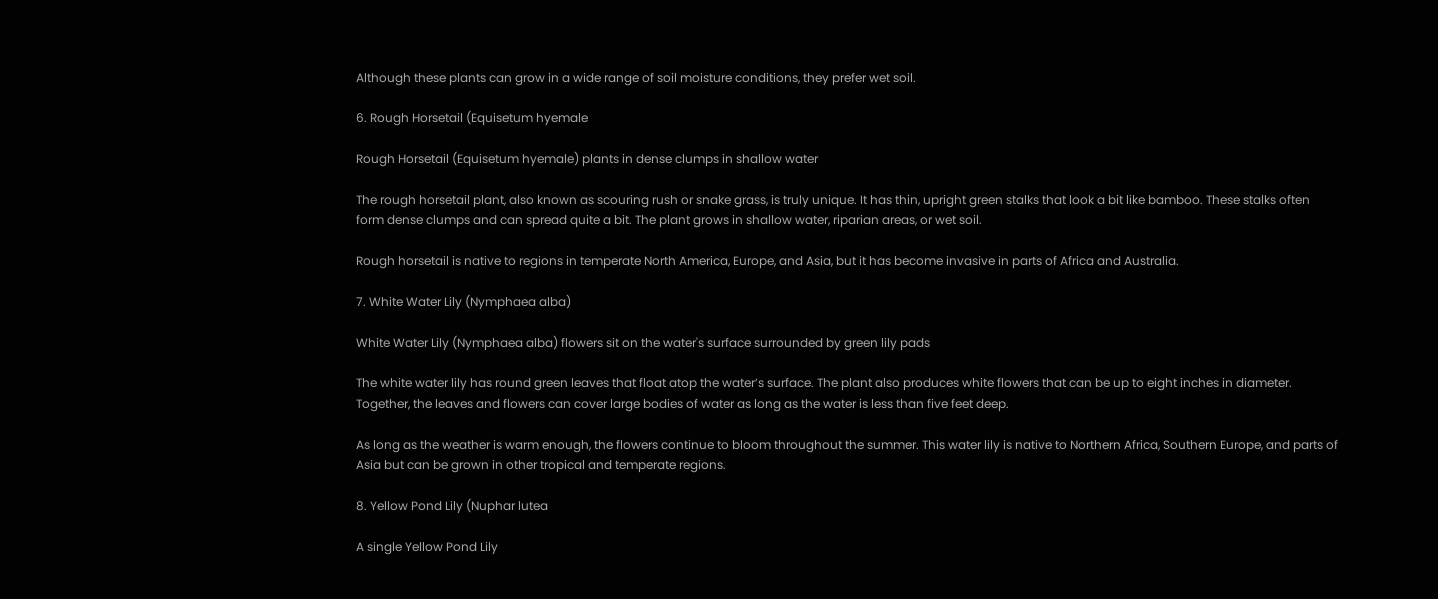Although these plants can grow in a wide range of soil moisture conditions, they prefer wet soil.

6. Rough Horsetail (Equisetum hyemale

Rough Horsetail (Equisetum hyemale) plants in dense clumps in shallow water

The rough horsetail plant, also known as scouring rush or snake grass, is truly unique. It has thin, upright green stalks that look a bit like bamboo. These stalks often form dense clumps and can spread quite a bit. The plant grows in shallow water, riparian areas, or wet soil.

Rough horsetail is native to regions in temperate North America, Europe, and Asia, but it has become invasive in parts of Africa and Australia.

7. White Water Lily (Nymphaea alba)

White Water Lily (Nymphaea alba) flowers sit on the water's surface surrounded by green lily pads

The white water lily has round green leaves that float atop the water’s surface. The plant also produces white flowers that can be up to eight inches in diameter. Together, the leaves and flowers can cover large bodies of water as long as the water is less than five feet deep.

As long as the weather is warm enough, the flowers continue to bloom throughout the summer. This water lily is native to Northern Africa, Southern Europe, and parts of Asia but can be grown in other tropical and temperate regions.

8. Yellow Pond Lily (Nuphar lutea

A single Yellow Pond Lily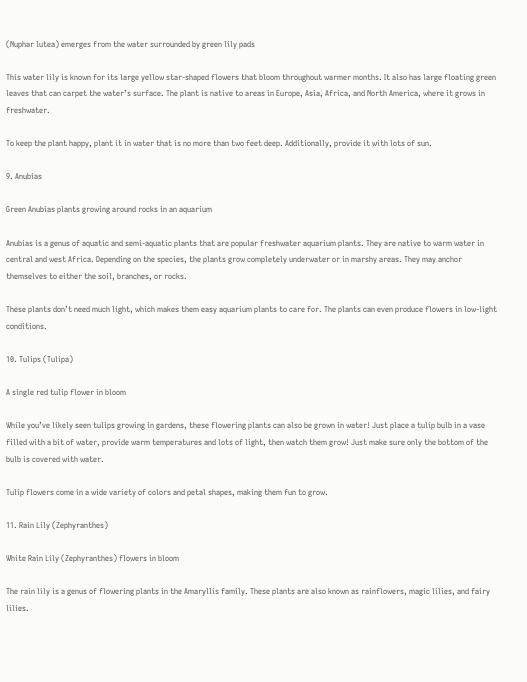(Nuphar lutea) emerges from the water surrounded by green lily pads

This water lily is known for its large yellow star-shaped flowers that bloom throughout warmer months. It also has large floating green leaves that can carpet the water’s surface. The plant is native to areas in Europe, Asia, Africa, and North America, where it grows in freshwater.

To keep the plant happy, plant it in water that is no more than two feet deep. Additionally, provide it with lots of sun.

9. Anubias

Green Anubias plants growing around rocks in an aquarium

Anubias is a genus of aquatic and semi-aquatic plants that are popular freshwater aquarium plants. They are native to warm water in central and west Africa. Depending on the species, the plants grow completely underwater or in marshy areas. They may anchor themselves to either the soil, branches, or rocks.

These plants don’t need much light, which makes them easy aquarium plants to care for. The plants can even produce flowers in low-light conditions.

10. Tulips (Tulipa)

A single red tulip flower in bloom

While you’ve likely seen tulips growing in gardens, these flowering plants can also be grown in water! Just place a tulip bulb in a vase filled with a bit of water, provide warm temperatures and lots of light, then watch them grow! Just make sure only the bottom of the bulb is covered with water.

Tulip flowers come in a wide variety of colors and petal shapes, making them fun to grow.

11. Rain Lily (Zephyranthes)

White Rain Lily (Zephyranthes) flowers in bloom

The rain lily is a genus of flowering plants in the Amaryllis family. These plants are also known as rainflowers, magic lilies, and fairy lilies.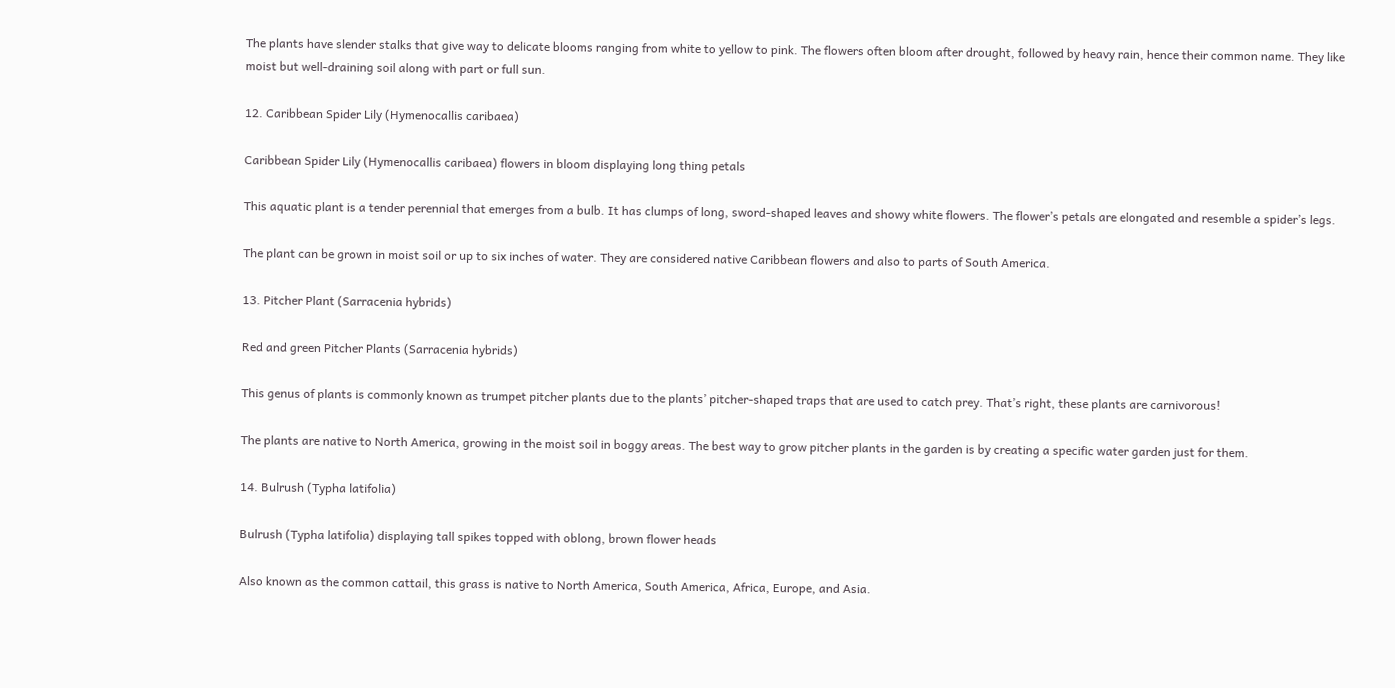The plants have slender stalks that give way to delicate blooms ranging from white to yellow to pink. The flowers often bloom after drought, followed by heavy rain, hence their common name. They like moist but well-draining soil along with part or full sun.

12. Caribbean Spider Lily (Hymenocallis caribaea)

Caribbean Spider Lily (Hymenocallis caribaea) flowers in bloom displaying long thing petals

This aquatic plant is a tender perennial that emerges from a bulb. It has clumps of long, sword-shaped leaves and showy white flowers. The flower’s petals are elongated and resemble a spider’s legs.

The plant can be grown in moist soil or up to six inches of water. They are considered native Caribbean flowers and also to parts of South America.

13. Pitcher Plant (Sarracenia hybrids)

Red and green Pitcher Plants (Sarracenia hybrids)

This genus of plants is commonly known as trumpet pitcher plants due to the plants’ pitcher-shaped traps that are used to catch prey. That’s right, these plants are carnivorous!

The plants are native to North America, growing in the moist soil in boggy areas. The best way to grow pitcher plants in the garden is by creating a specific water garden just for them.

14. Bulrush (Typha latifolia)

Bulrush (Typha latifolia) displaying tall spikes topped with oblong, brown flower heads

Also known as the common cattail, this grass is native to North America, South America, Africa, Europe, and Asia.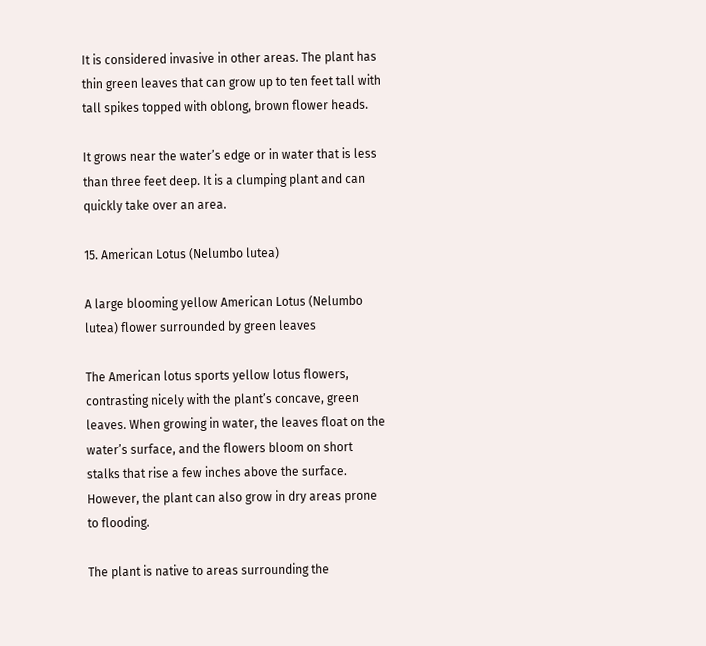It is considered invasive in other areas. The plant has thin green leaves that can grow up to ten feet tall with tall spikes topped with oblong, brown flower heads.

It grows near the water’s edge or in water that is less than three feet deep. It is a clumping plant and can quickly take over an area.

15. American Lotus (Nelumbo lutea)

A large blooming yellow American Lotus (Nelumbo lutea) flower surrounded by green leaves

The American lotus sports yellow lotus flowers, contrasting nicely with the plant’s concave, green leaves. When growing in water, the leaves float on the water’s surface, and the flowers bloom on short stalks that rise a few inches above the surface. However, the plant can also grow in dry areas prone to flooding.

The plant is native to areas surrounding the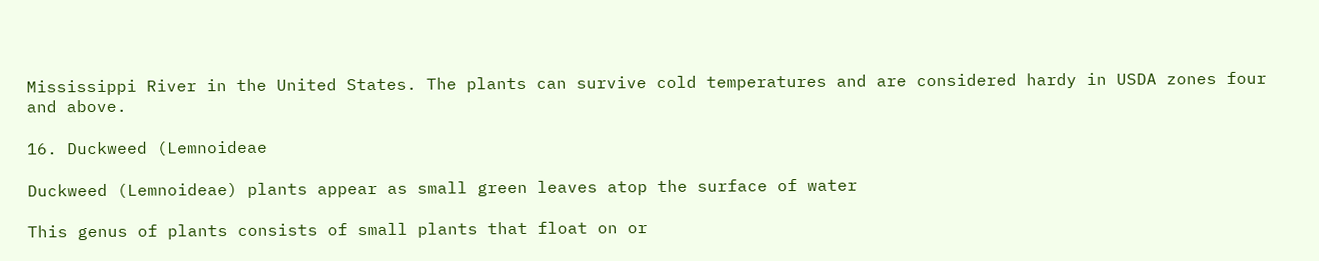Mississippi River in the United States. The plants can survive cold temperatures and are considered hardy in USDA zones four and above.

16. Duckweed (Lemnoideae

Duckweed (Lemnoideae) plants appear as small green leaves atop the surface of water

This genus of plants consists of small plants that float on or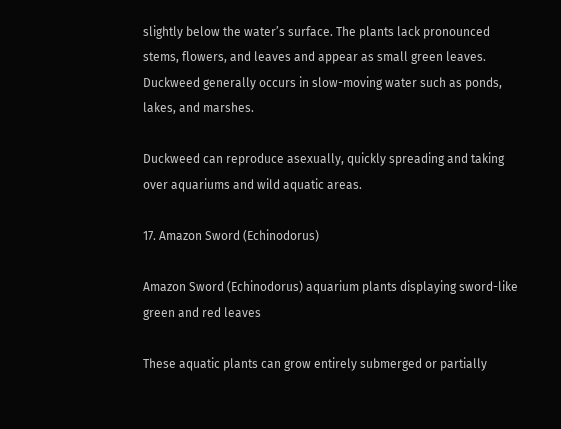slightly below the water’s surface. The plants lack pronounced stems, flowers, and leaves and appear as small green leaves. Duckweed generally occurs in slow-moving water such as ponds, lakes, and marshes.

Duckweed can reproduce asexually, quickly spreading and taking over aquariums and wild aquatic areas.

17. Amazon Sword (Echinodorus)

Amazon Sword (Echinodorus) aquarium plants displaying sword-like green and red leaves

These aquatic plants can grow entirely submerged or partially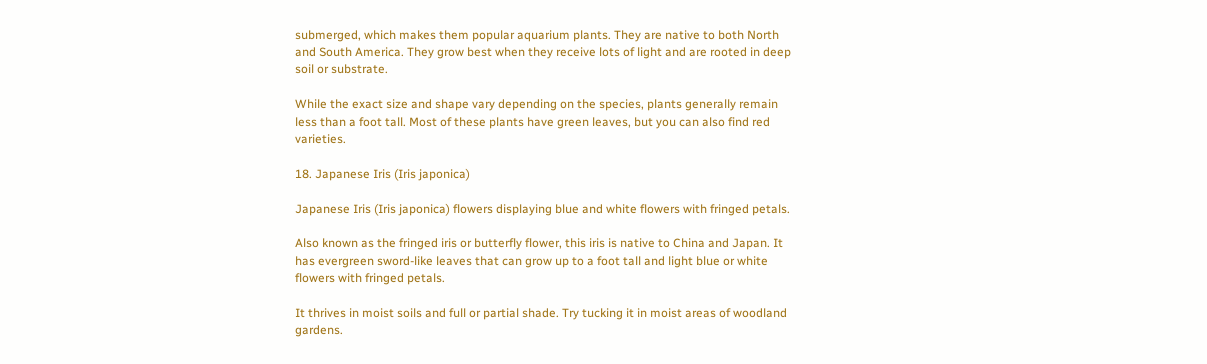submerged, which makes them popular aquarium plants. They are native to both North and South America. They grow best when they receive lots of light and are rooted in deep soil or substrate.

While the exact size and shape vary depending on the species, plants generally remain less than a foot tall. Most of these plants have green leaves, but you can also find red varieties.

18. Japanese Iris (Iris japonica)

Japanese Iris (Iris japonica) flowers displaying blue and white flowers with fringed petals.

Also known as the fringed iris or butterfly flower, this iris is native to China and Japan. It has evergreen sword-like leaves that can grow up to a foot tall and light blue or white flowers with fringed petals.

It thrives in moist soils and full or partial shade. Try tucking it in moist areas of woodland gardens.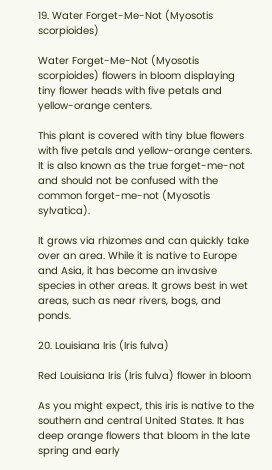19. Water Forget-Me-Not (Myosotis scorpioides)

Water Forget-Me-Not (Myosotis scorpioides) flowers in bloom displaying tiny flower heads with five petals and yellow-orange centers.

This plant is covered with tiny blue flowers with five petals and yellow-orange centers. It is also known as the true forget-me-not and should not be confused with the common forget-me-not (Myosotis sylvatica).

It grows via rhizomes and can quickly take over an area. While it is native to Europe and Asia, it has become an invasive species in other areas. It grows best in wet areas, such as near rivers, bogs, and ponds.

20. Louisiana Iris (Iris fulva)

Red Louisiana Iris (Iris fulva) flower in bloom

As you might expect, this iris is native to the southern and central United States. It has deep orange flowers that bloom in the late spring and early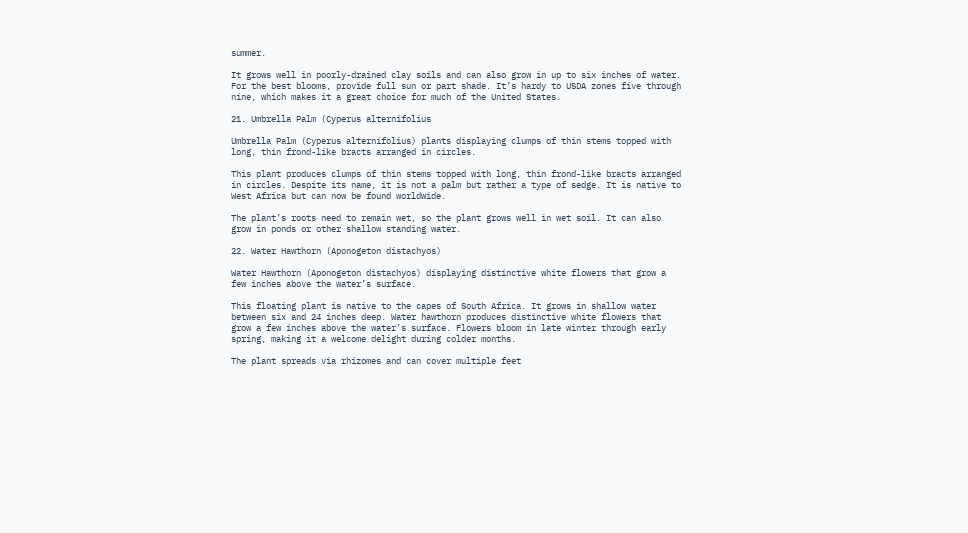summer.

It grows well in poorly-drained clay soils and can also grow in up to six inches of water. For the best blooms, provide full sun or part shade. It’s hardy to USDA zones five through nine, which makes it a great choice for much of the United States.

21. Umbrella Palm (Cyperus alternifolius

Umbrella Palm (Cyperus alternifolius) plants displaying clumps of thin stems topped with long, thin frond-like bracts arranged in circles.

This plant produces clumps of thin stems topped with long, thin frond-like bracts arranged in circles. Despite its name, it is not a palm but rather a type of sedge. It is native to West Africa but can now be found worldwide.

The plant’s roots need to remain wet, so the plant grows well in wet soil. It can also grow in ponds or other shallow standing water.

22. Water Hawthorn (Aponogeton distachyos)

Water Hawthorn (Aponogeton distachyos) displaying distinctive white flowers that grow a few inches above the water’s surface.

This floating plant is native to the capes of South Africa. It grows in shallow water between six and 24 inches deep. Water hawthorn produces distinctive white flowers that grow a few inches above the water’s surface. Flowers bloom in late winter through early spring, making it a welcome delight during colder months.

The plant spreads via rhizomes and can cover multiple feet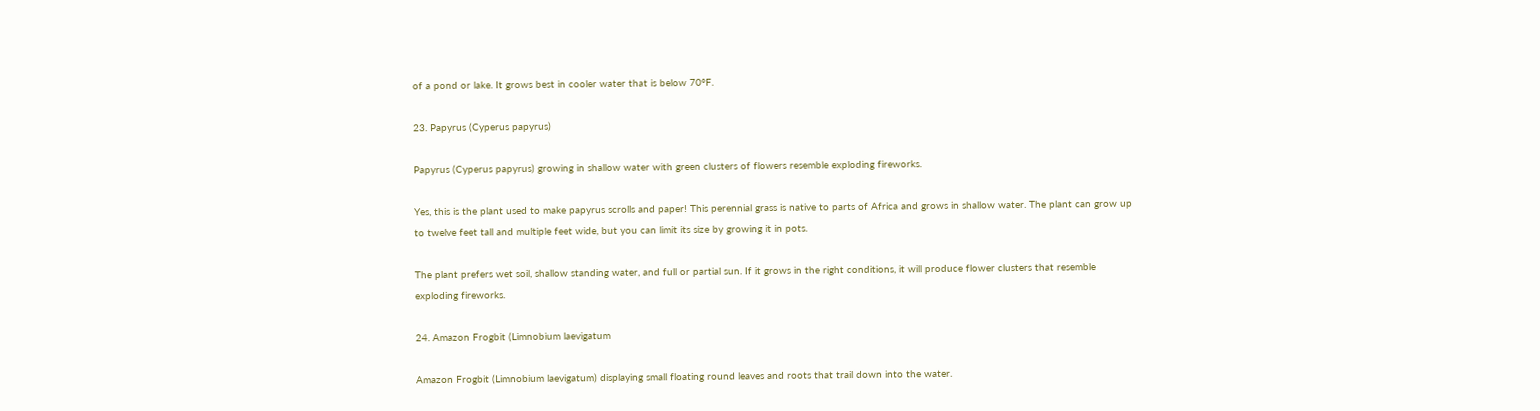of a pond or lake. It grows best in cooler water that is below 70ºF.

23. Papyrus (Cyperus papyrus)

Papyrus (Cyperus papyrus) growing in shallow water with green clusters of flowers resemble exploding fireworks.

Yes, this is the plant used to make papyrus scrolls and paper! This perennial grass is native to parts of Africa and grows in shallow water. The plant can grow up to twelve feet tall and multiple feet wide, but you can limit its size by growing it in pots.

The plant prefers wet soil, shallow standing water, and full or partial sun. If it grows in the right conditions, it will produce flower clusters that resemble exploding fireworks.

24. Amazon Frogbit (Limnobium laevigatum

Amazon Frogbit (Limnobium laevigatum) displaying small floating round leaves and roots that trail down into the water.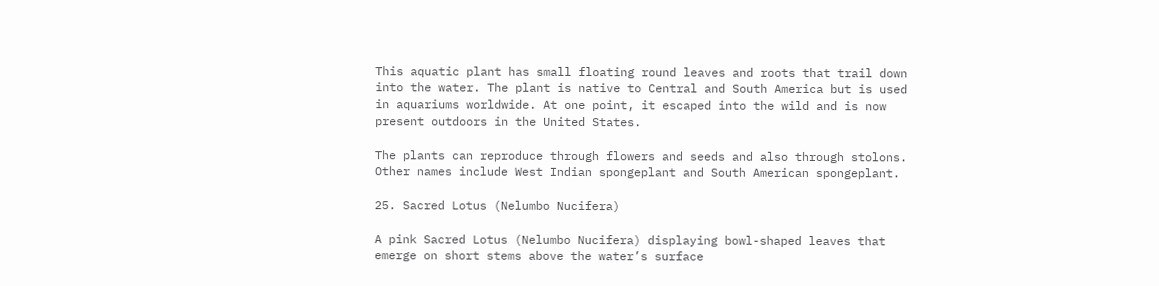This aquatic plant has small floating round leaves and roots that trail down into the water. The plant is native to Central and South America but is used in aquariums worldwide. At one point, it escaped into the wild and is now present outdoors in the United States.

The plants can reproduce through flowers and seeds and also through stolons. Other names include West Indian spongeplant and South American spongeplant.

25. Sacred Lotus (Nelumbo Nucifera)

A pink Sacred Lotus (Nelumbo Nucifera) displaying bowl-shaped leaves that emerge on short stems above the water’s surface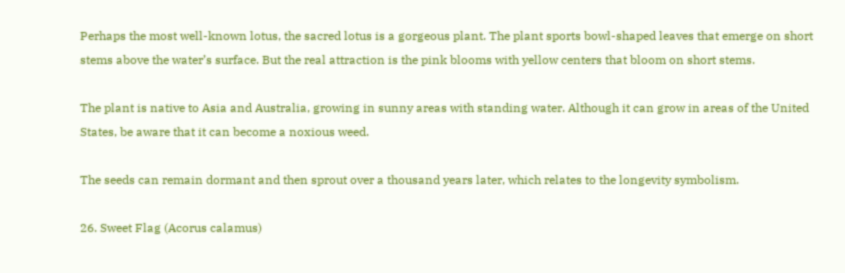Perhaps the most well-known lotus, the sacred lotus is a gorgeous plant. The plant sports bowl-shaped leaves that emerge on short stems above the water’s surface. But the real attraction is the pink blooms with yellow centers that bloom on short stems.

The plant is native to Asia and Australia, growing in sunny areas with standing water. Although it can grow in areas of the United States, be aware that it can become a noxious weed.

The seeds can remain dormant and then sprout over a thousand years later, which relates to the longevity symbolism.

26. Sweet Flag (Acorus calamus)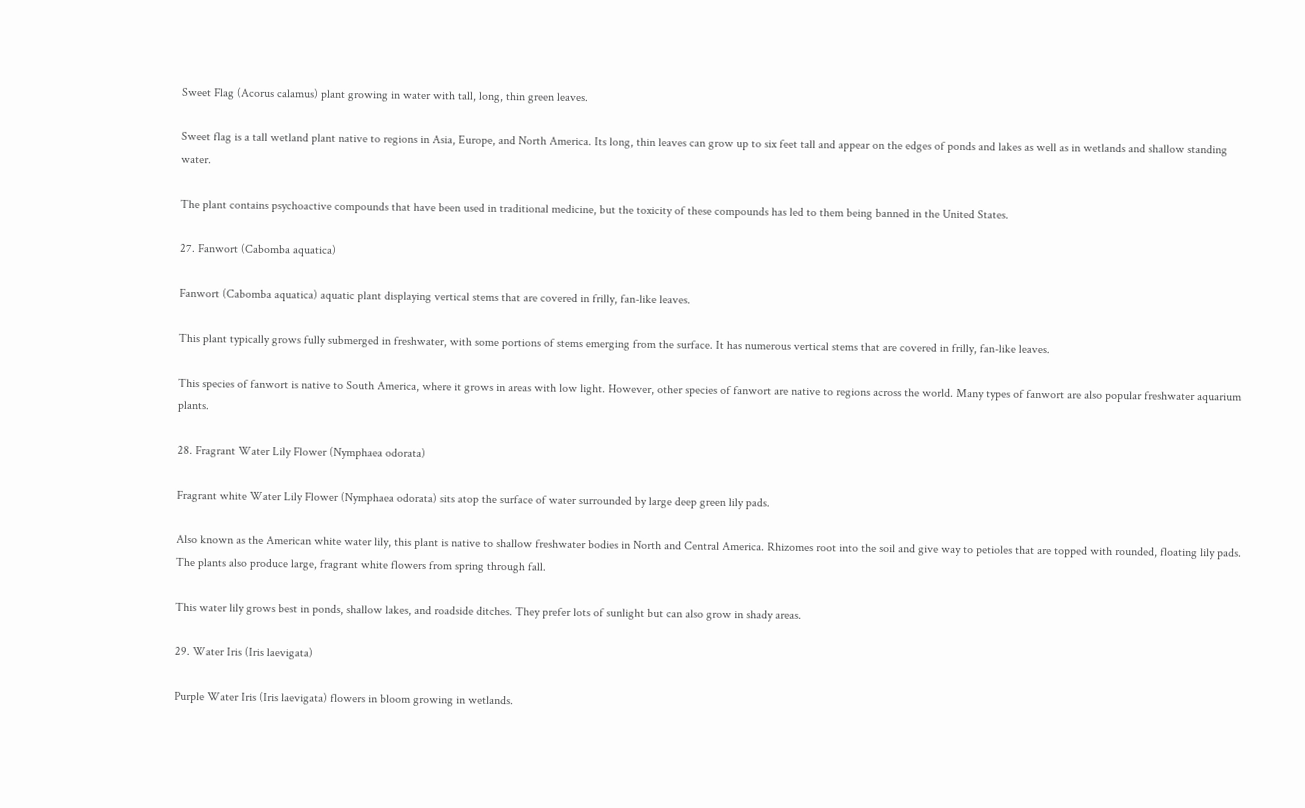Sweet Flag (Acorus calamus) plant growing in water with tall, long, thin green leaves.

Sweet flag is a tall wetland plant native to regions in Asia, Europe, and North America. Its long, thin leaves can grow up to six feet tall and appear on the edges of ponds and lakes as well as in wetlands and shallow standing water.

The plant contains psychoactive compounds that have been used in traditional medicine, but the toxicity of these compounds has led to them being banned in the United States.

27. Fanwort (Cabomba aquatica)

Fanwort (Cabomba aquatica) aquatic plant displaying vertical stems that are covered in frilly, fan-like leaves.

This plant typically grows fully submerged in freshwater, with some portions of stems emerging from the surface. It has numerous vertical stems that are covered in frilly, fan-like leaves.

This species of fanwort is native to South America, where it grows in areas with low light. However, other species of fanwort are native to regions across the world. Many types of fanwort are also popular freshwater aquarium plants.

28. Fragrant Water Lily Flower (Nymphaea odorata)

Fragrant white Water Lily Flower (Nymphaea odorata) sits atop the surface of water surrounded by large deep green lily pads.

Also known as the American white water lily, this plant is native to shallow freshwater bodies in North and Central America. Rhizomes root into the soil and give way to petioles that are topped with rounded, floating lily pads. The plants also produce large, fragrant white flowers from spring through fall.

This water lily grows best in ponds, shallow lakes, and roadside ditches. They prefer lots of sunlight but can also grow in shady areas.

29. Water Iris (Iris laevigata)

Purple Water Iris (Iris laevigata) flowers in bloom growing in wetlands.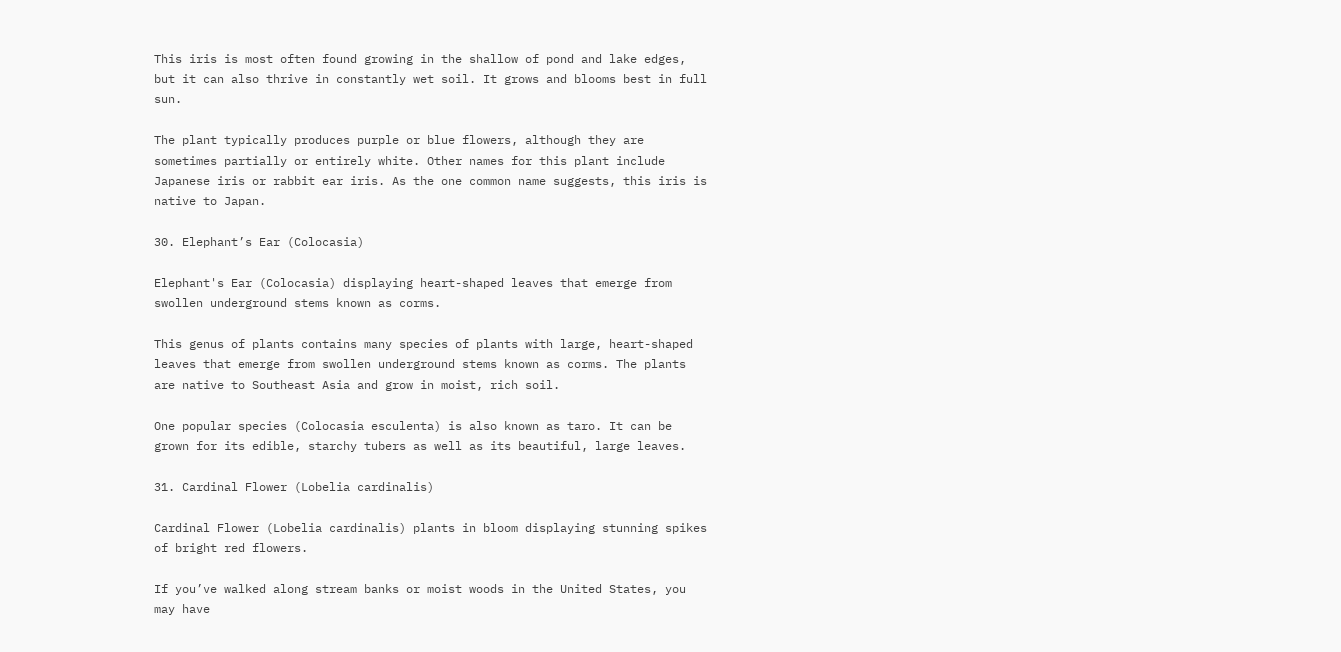This iris is most often found growing in the shallow of pond and lake edges, but it can also thrive in constantly wet soil. It grows and blooms best in full sun.

The plant typically produces purple or blue flowers, although they are sometimes partially or entirely white. Other names for this plant include Japanese iris or rabbit ear iris. As the one common name suggests, this iris is native to Japan.

30. Elephant’s Ear (Colocasia)

Elephant's Ear (Colocasia) displaying heart-shaped leaves that emerge from swollen underground stems known as corms.

This genus of plants contains many species of plants with large, heart-shaped leaves that emerge from swollen underground stems known as corms. The plants are native to Southeast Asia and grow in moist, rich soil.

One popular species (Colocasia esculenta) is also known as taro. It can be grown for its edible, starchy tubers as well as its beautiful, large leaves.

31. Cardinal Flower (Lobelia cardinalis)

Cardinal Flower (Lobelia cardinalis) plants in bloom displaying stunning spikes of bright red flowers.

If you’ve walked along stream banks or moist woods in the United States, you may have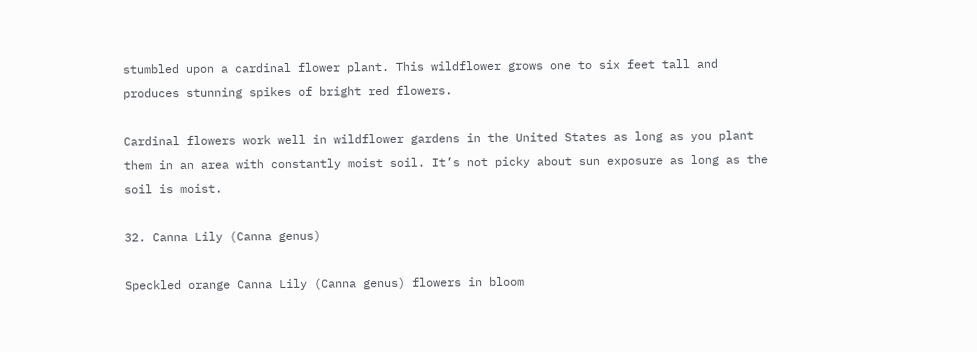stumbled upon a cardinal flower plant. This wildflower grows one to six feet tall and produces stunning spikes of bright red flowers.

Cardinal flowers work well in wildflower gardens in the United States as long as you plant them in an area with constantly moist soil. It’s not picky about sun exposure as long as the soil is moist.

32. Canna Lily (Canna genus)

Speckled orange Canna Lily (Canna genus) flowers in bloom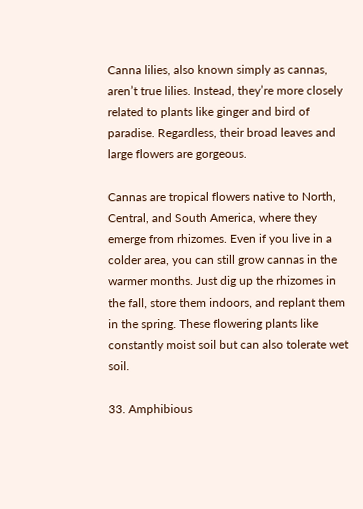Canna lilies, also known simply as cannas, aren’t true lilies. Instead, they’re more closely related to plants like ginger and bird of paradise. Regardless, their broad leaves and large flowers are gorgeous.

Cannas are tropical flowers native to North, Central, and South America, where they emerge from rhizomes. Even if you live in a colder area, you can still grow cannas in the warmer months. Just dig up the rhizomes in the fall, store them indoors, and replant them in the spring. These flowering plants like constantly moist soil but can also tolerate wet soil.

33. Amphibious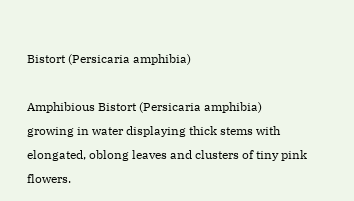Bistort (Persicaria amphibia)

Amphibious Bistort (Persicaria amphibia) growing in water displaying thick stems with elongated, oblong leaves and clusters of tiny pink flowers.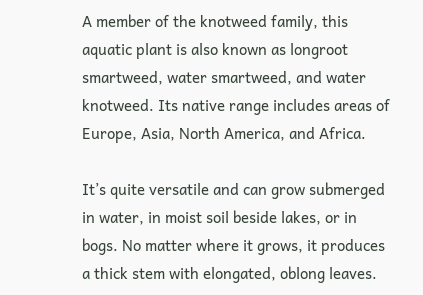A member of the knotweed family, this aquatic plant is also known as longroot smartweed, water smartweed, and water knotweed. Its native range includes areas of Europe, Asia, North America, and Africa.

It’s quite versatile and can grow submerged in water, in moist soil beside lakes, or in bogs. No matter where it grows, it produces a thick stem with elongated, oblong leaves.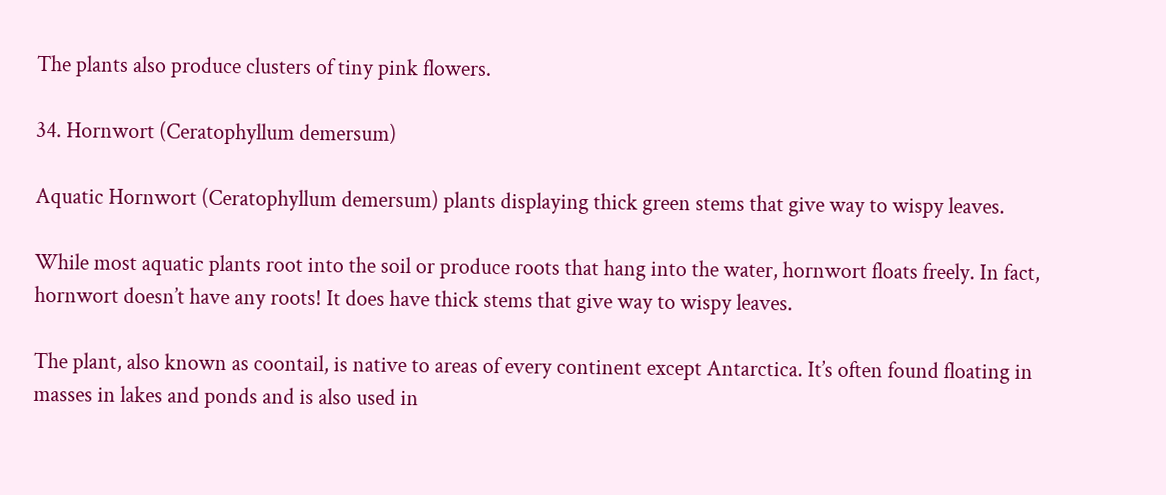The plants also produce clusters of tiny pink flowers.

34. Hornwort (Ceratophyllum demersum)

Aquatic Hornwort (Ceratophyllum demersum) plants displaying thick green stems that give way to wispy leaves.

While most aquatic plants root into the soil or produce roots that hang into the water, hornwort floats freely. In fact, hornwort doesn’t have any roots! It does have thick stems that give way to wispy leaves.

The plant, also known as coontail, is native to areas of every continent except Antarctica. It’s often found floating in masses in lakes and ponds and is also used in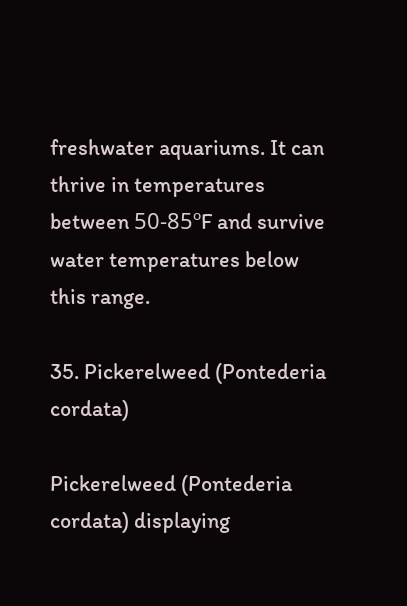freshwater aquariums. It can thrive in temperatures between 50-85ºF and survive water temperatures below this range.

35. Pickerelweed (Pontederia cordata)

Pickerelweed (Pontederia cordata) displaying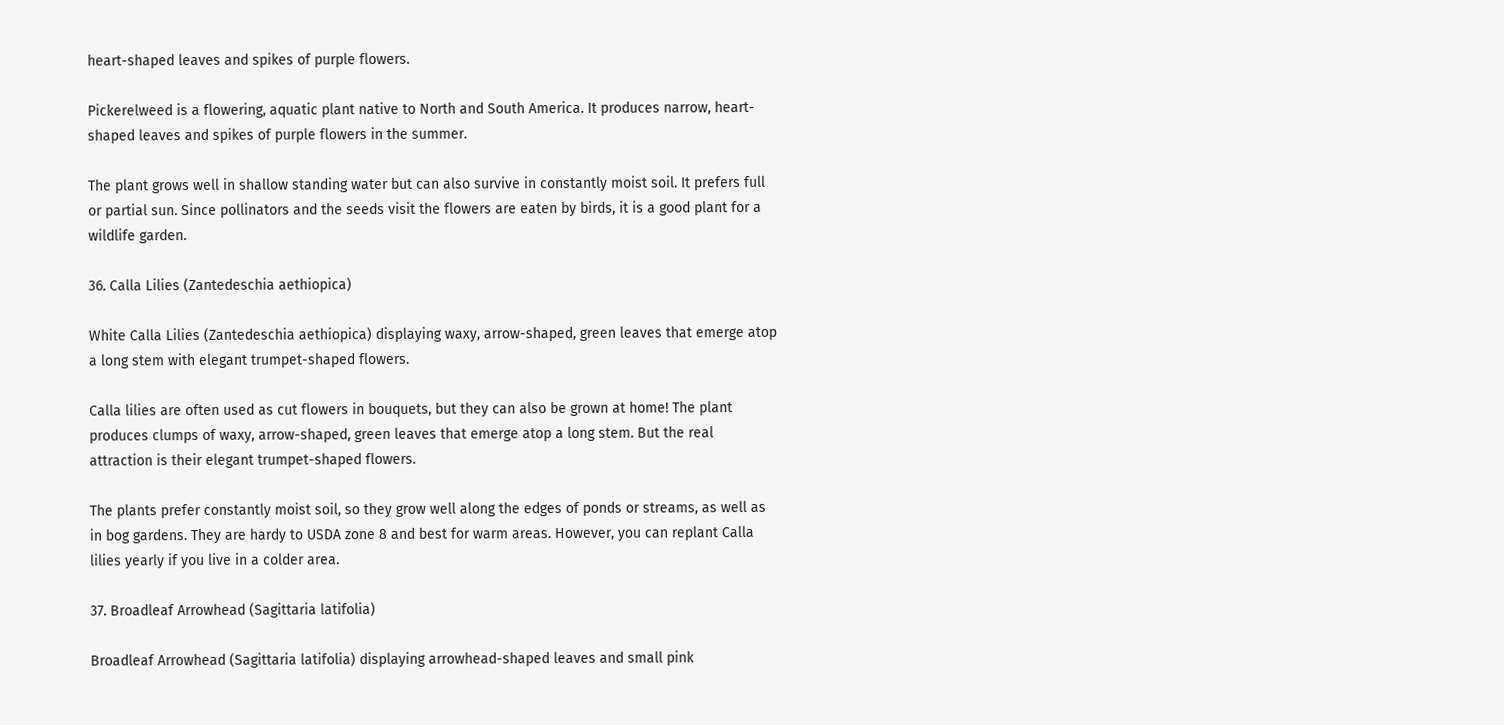heart-shaped leaves and spikes of purple flowers.

Pickerelweed is a flowering, aquatic plant native to North and South America. It produces narrow, heart-shaped leaves and spikes of purple flowers in the summer.

The plant grows well in shallow standing water but can also survive in constantly moist soil. It prefers full or partial sun. Since pollinators and the seeds visit the flowers are eaten by birds, it is a good plant for a wildlife garden.

36. Calla Lilies (Zantedeschia aethiopica)

White Calla Lilies (Zantedeschia aethiopica) displaying waxy, arrow-shaped, green leaves that emerge atop a long stem with elegant trumpet-shaped flowers.

Calla lilies are often used as cut flowers in bouquets, but they can also be grown at home! The plant produces clumps of waxy, arrow-shaped, green leaves that emerge atop a long stem. But the real attraction is their elegant trumpet-shaped flowers.

The plants prefer constantly moist soil, so they grow well along the edges of ponds or streams, as well as in bog gardens. They are hardy to USDA zone 8 and best for warm areas. However, you can replant Calla lilies yearly if you live in a colder area.

37. Broadleaf Arrowhead (Sagittaria latifolia)

Broadleaf Arrowhead (Sagittaria latifolia) displaying arrowhead-shaped leaves and small pink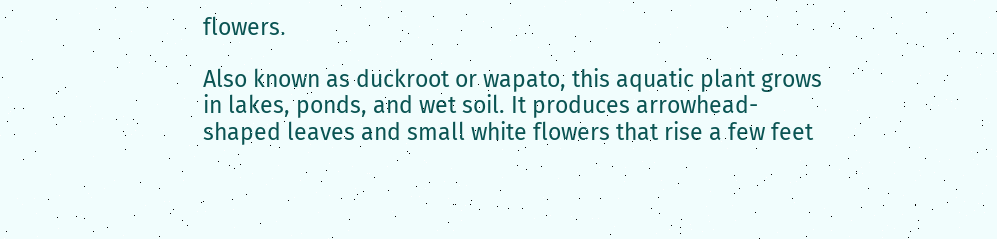flowers.

Also known as duckroot or wapato, this aquatic plant grows in lakes, ponds, and wet soil. It produces arrowhead-shaped leaves and small white flowers that rise a few feet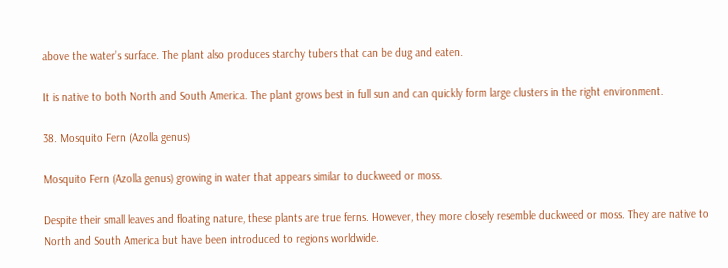above the water’s surface. The plant also produces starchy tubers that can be dug and eaten.

It is native to both North and South America. The plant grows best in full sun and can quickly form large clusters in the right environment.

38. Mosquito Fern (Azolla genus)

Mosquito Fern (Azolla genus) growing in water that appears similar to duckweed or moss.

Despite their small leaves and floating nature, these plants are true ferns. However, they more closely resemble duckweed or moss. They are native to North and South America but have been introduced to regions worldwide.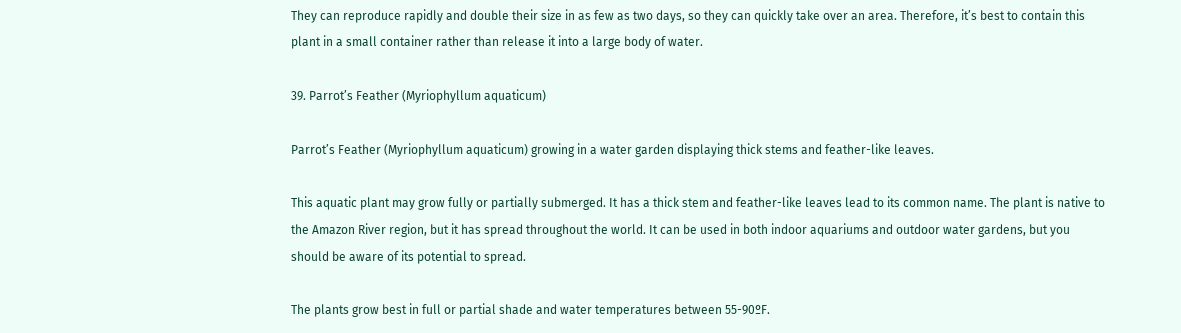They can reproduce rapidly and double their size in as few as two days, so they can quickly take over an area. Therefore, it’s best to contain this plant in a small container rather than release it into a large body of water.

39. Parrot’s Feather (Myriophyllum aquaticum)

Parrot’s Feather (Myriophyllum aquaticum) growing in a water garden displaying thick stems and feather-like leaves.

This aquatic plant may grow fully or partially submerged. It has a thick stem and feather-like leaves lead to its common name. The plant is native to the Amazon River region, but it has spread throughout the world. It can be used in both indoor aquariums and outdoor water gardens, but you should be aware of its potential to spread.

The plants grow best in full or partial shade and water temperatures between 55-90ºF.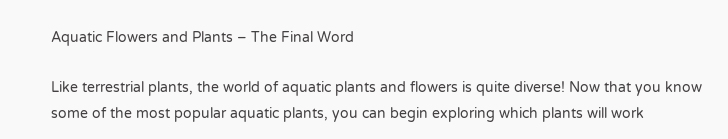Aquatic Flowers and Plants – The Final Word

Like terrestrial plants, the world of aquatic plants and flowers is quite diverse! Now that you know some of the most popular aquatic plants, you can begin exploring which plants will work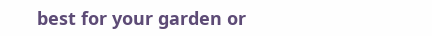best for your garden or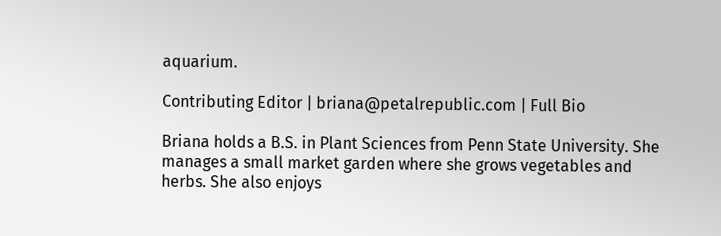aquarium.

Contributing Editor | briana@petalrepublic.com | Full Bio

Briana holds a B.S. in Plant Sciences from Penn State University. She manages a small market garden where she grows vegetables and herbs. She also enjoys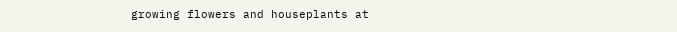growing flowers and houseplants at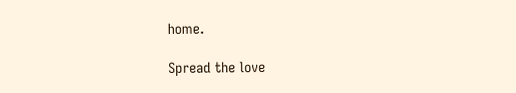home.

Spread the love